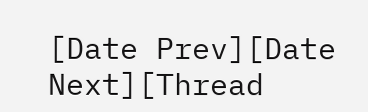[Date Prev][Date Next][Thread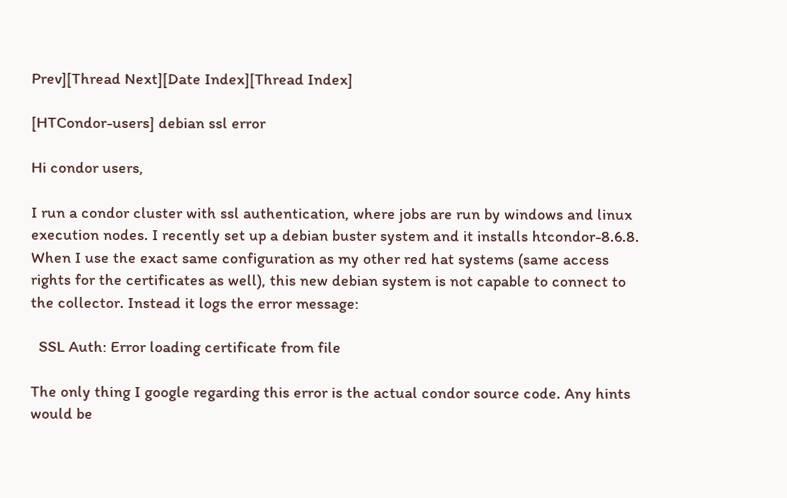Prev][Thread Next][Date Index][Thread Index]

[HTCondor-users] debian ssl error

Hi condor users,

I run a condor cluster with ssl authentication, where jobs are run by windows and linux execution nodes. I recently set up a debian buster system and it installs htcondor-8.6.8. When I use the exact same configuration as my other red hat systems (same access rights for the certificates as well), this new debian system is not capable to connect to the collector. Instead it logs the error message:

  SSL Auth: Error loading certificate from file

The only thing I google regarding this error is the actual condor source code. Any hints would be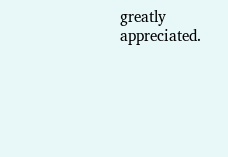greatly appreciated.